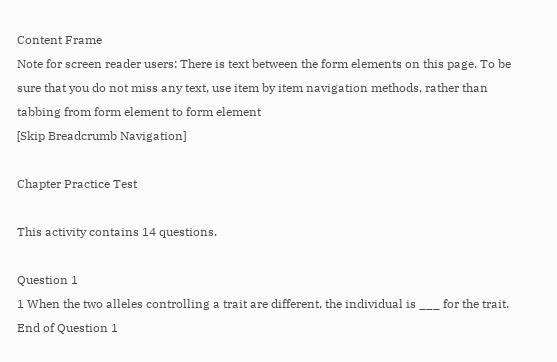Content Frame
Note for screen reader users: There is text between the form elements on this page. To be sure that you do not miss any text, use item by item navigation methods, rather than tabbing from form element to form element
[Skip Breadcrumb Navigation]

Chapter Practice Test

This activity contains 14 questions.

Question 1
1 When the two alleles controlling a trait are different, the individual is ___ for the trait.
End of Question 1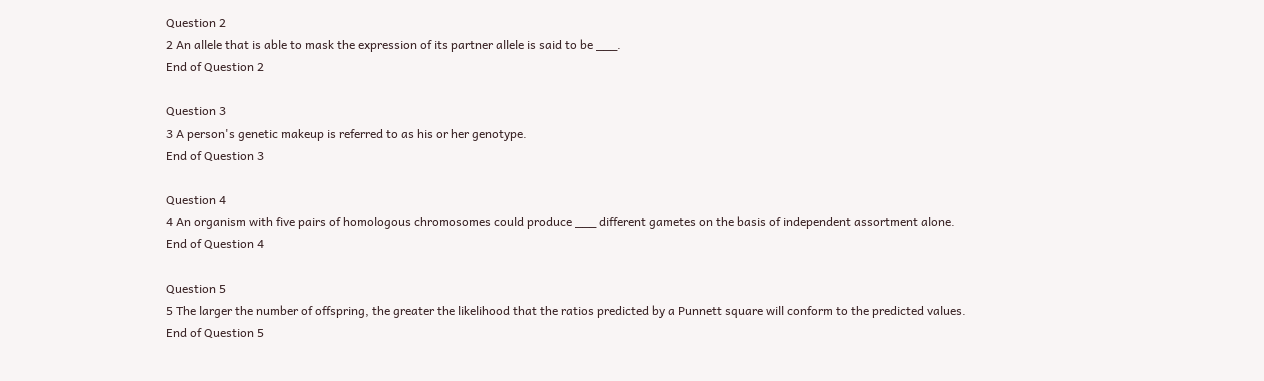Question 2
2 An allele that is able to mask the expression of its partner allele is said to be ___.
End of Question 2

Question 3
3 A person's genetic makeup is referred to as his or her genotype.
End of Question 3

Question 4
4 An organism with five pairs of homologous chromosomes could produce ___ different gametes on the basis of independent assortment alone.
End of Question 4

Question 5
5 The larger the number of offspring, the greater the likelihood that the ratios predicted by a Punnett square will conform to the predicted values.
End of Question 5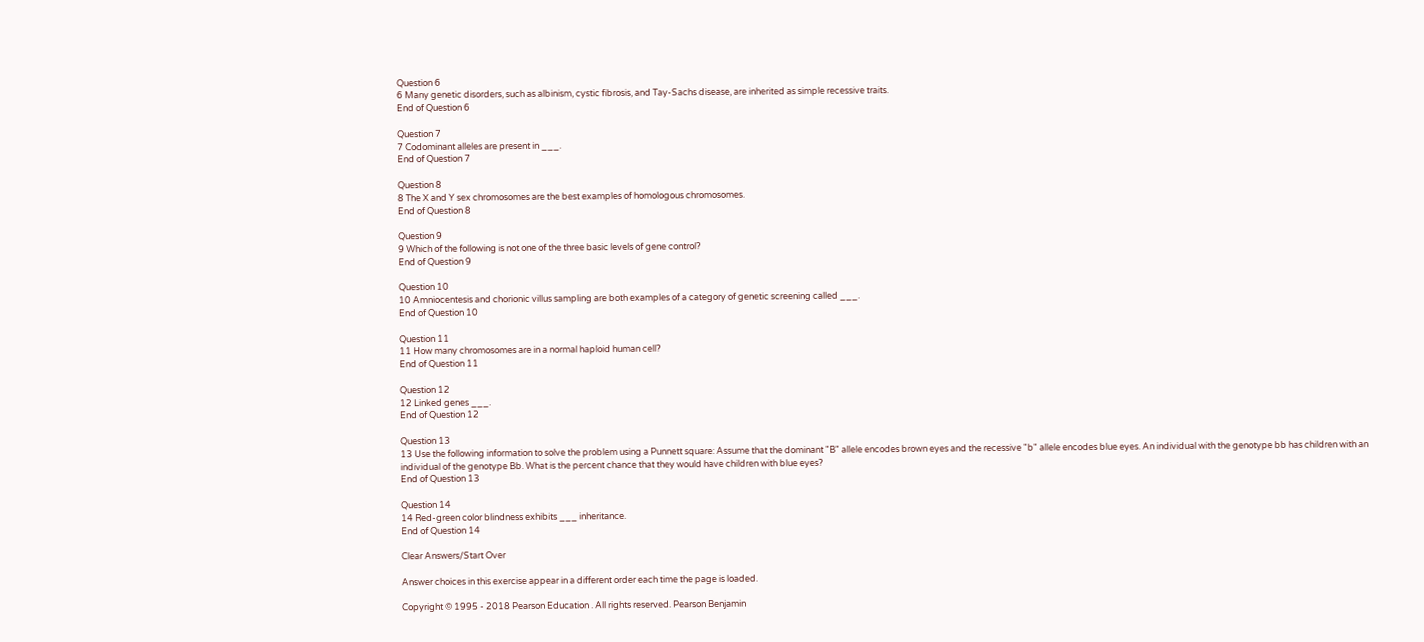Question 6
6 Many genetic disorders, such as albinism, cystic fibrosis, and Tay-Sachs disease, are inherited as simple recessive traits.
End of Question 6

Question 7
7 Codominant alleles are present in ___.
End of Question 7

Question 8
8 The X and Y sex chromosomes are the best examples of homologous chromosomes.
End of Question 8

Question 9
9 Which of the following is not one of the three basic levels of gene control?
End of Question 9

Question 10
10 Amniocentesis and chorionic villus sampling are both examples of a category of genetic screening called ___.
End of Question 10

Question 11
11 How many chromosomes are in a normal haploid human cell?
End of Question 11

Question 12
12 Linked genes ___.
End of Question 12

Question 13
13 Use the following information to solve the problem using a Punnett square: Assume that the dominant "B" allele encodes brown eyes and the recessive "b" allele encodes blue eyes. An individual with the genotype bb has children with an individual of the genotype Bb. What is the percent chance that they would have children with blue eyes?
End of Question 13

Question 14
14 Red-green color blindness exhibits ___ inheritance.
End of Question 14

Clear Answers/Start Over

Answer choices in this exercise appear in a different order each time the page is loaded.

Copyright © 1995 - 2018 Pearson Education . All rights reserved. Pearson Benjamin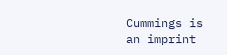Cummings is an imprint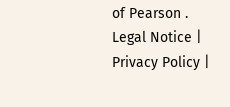of Pearson .
Legal Notice | Privacy Policy |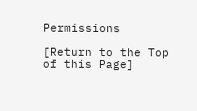Permissions

[Return to the Top of this Page]